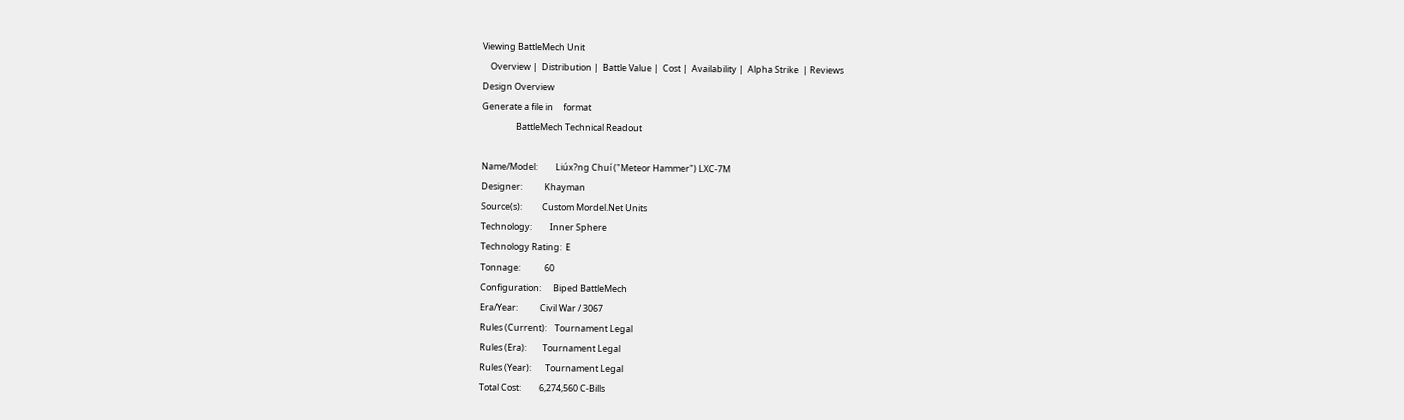Viewing BattleMech Unit
    Overview |  Distribution |  Battle Value |  Cost |  Availability |  Alpha Strike  | Reviews
Design Overview
Generate a file in     format
                 BattleMech Technical Readout

Name/Model:         Liúx?ng Chuí ("Meteor Hammer") LXC-7M
Designer:           Khayman
Source(s):          Custom Mordel.Net Units
Technology:         Inner Sphere
Technology Rating:  E
Tonnage:            60
Configuration:      Biped BattleMech
Era/Year:           Civil War / 3067
Rules (Current):    Tournament Legal
Rules (Era):        Tournament Legal
Rules (Year):       Tournament Legal
Total Cost:         6,274,560 C-Bills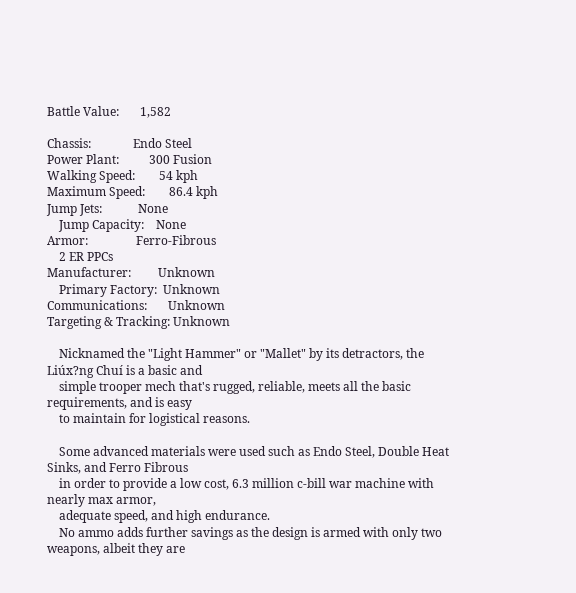Battle Value:       1,582

Chassis:              Endo Steel
Power Plant:          300 Fusion
Walking Speed:        54 kph
Maximum Speed:        86.4 kph
Jump Jets:            None
    Jump Capacity:    None
Armor:                Ferro-Fibrous
    2 ER PPCs
Manufacturer:         Unknown
    Primary Factory:  Unknown
Communications:       Unknown
Targeting & Tracking: Unknown

    Nicknamed the "Light Hammer" or "Mallet" by its detractors, the Liúx?ng Chuí is a basic and
    simple trooper mech that's rugged, reliable, meets all the basic requirements, and is easy
    to maintain for logistical reasons.

    Some advanced materials were used such as Endo Steel, Double Heat Sinks, and Ferro Fibrous
    in order to provide a low cost, 6.3 million c-bill war machine with nearly max armor,
    adequate speed, and high endurance.
    No ammo adds further savings as the design is armed with only two weapons, albeit they are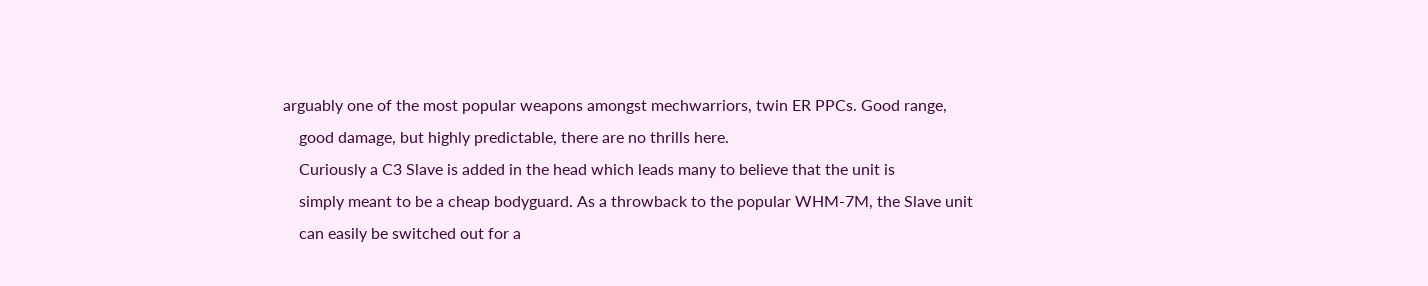arguably one of the most popular weapons amongst mechwarriors, twin ER PPCs. Good range,
    good damage, but highly predictable, there are no thrills here.
    Curiously a C3 Slave is added in the head which leads many to believe that the unit is
    simply meant to be a cheap bodyguard. As a throwback to the popular WHM-7M, the Slave unit
    can easily be switched out for a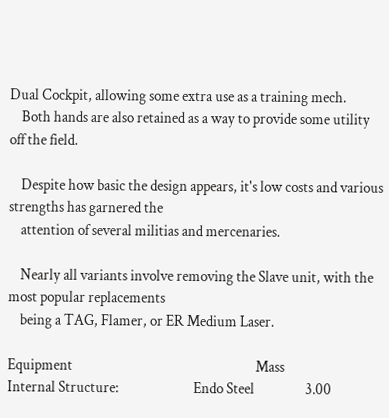Dual Cockpit, allowing some extra use as a training mech.
    Both hands are also retained as a way to provide some utility off the field.

    Despite how basic the design appears, it's low costs and various strengths has garnered the
    attention of several militias and mercenaries.

    Nearly all variants involve removing the Slave unit, with the most popular replacements
    being a TAG, Flamer, or ER Medium Laser.

Equipment                                                             Mass
Internal Structure:                         Endo Steel                 3.00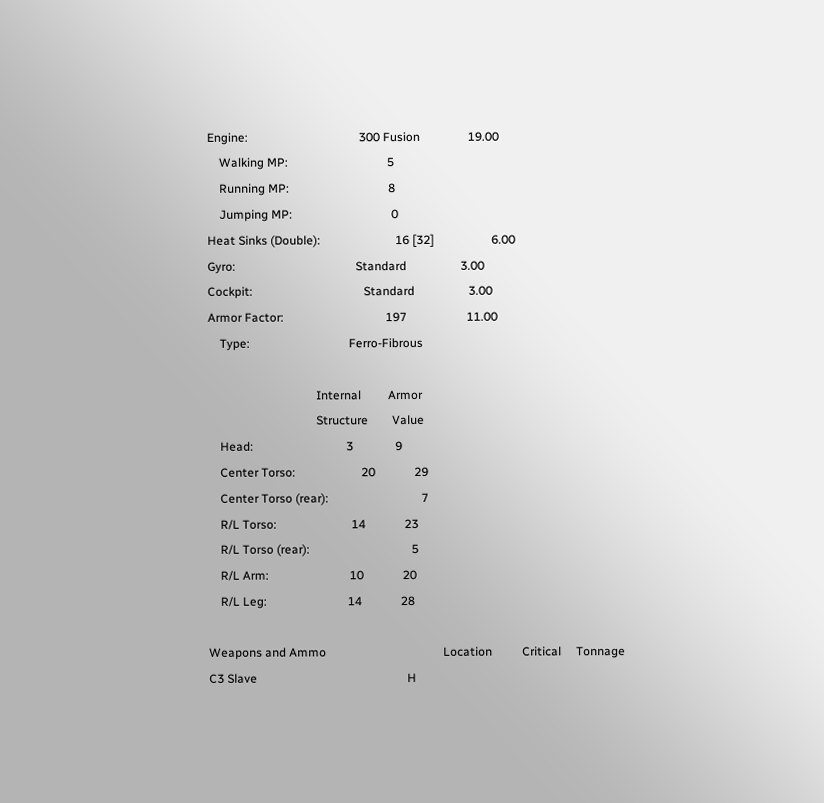Engine:                                     300 Fusion                19.00
    Walking MP:                                 5
    Running MP:                                 8
    Jumping MP:                                 0
Heat Sinks (Double):                         16 [32]                   6.00
Gyro:                                        Standard                  3.00
Cockpit:                                     Standard                  3.00
Armor Factor:                                  197                    11.00
    Type:                                 Ferro-Fibrous

                                    Internal         Armor
                                    Structure        Value
    Head:                               3              9
    Center Torso:                      20             29
    Center Torso (rear):                               7
    R/L Torso:                         14             23
    R/L Torso (rear):                                  5
    R/L Arm:                           10             20
    R/L Leg:                           14             28

Weapons and Ammo                                       Location          Critical     Tonnage
C3 Slave                                                  H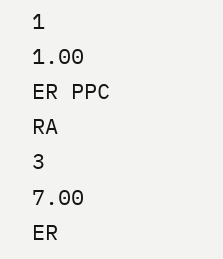1          1.00
ER PPC                                                    RA                3          7.00
ER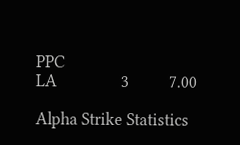PPC                                                    LA                3          7.00

Alpha Strike Statistics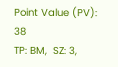Point Value (PV): 38
TP: BM,  SZ: 3,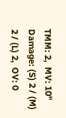TMM: 2,  MV: 10"
Damage: (S) 2 / (M) 2 / (L) 2,  OV: 0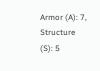Armor (A): 7,  Structure (S): 5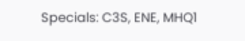Specials: C3S, ENE, MHQ1